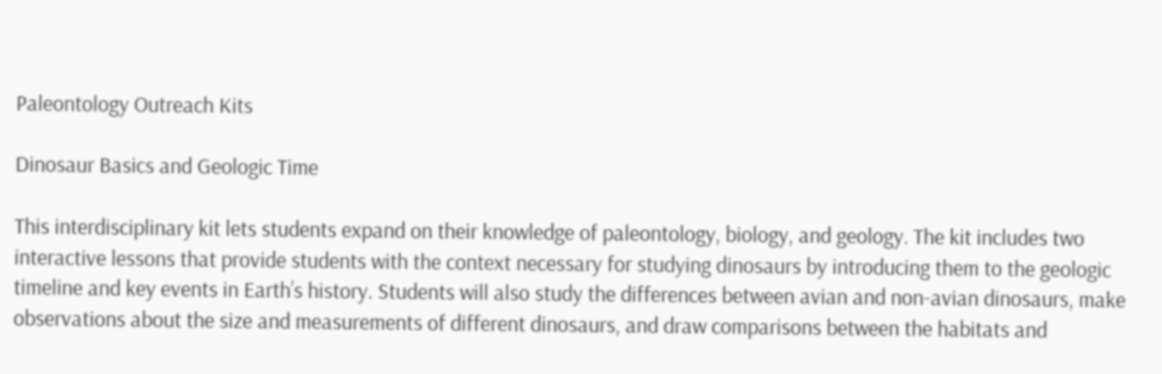Paleontology Outreach Kits

Dinosaur Basics and Geologic Time

This interdisciplinary kit lets students expand on their knowledge of paleontology, biology, and geology. The kit includes two interactive lessons that provide students with the context necessary for studying dinosaurs by introducing them to the geologic timeline and key events in Earth’s history. Students will also study the differences between avian and non-avian dinosaurs, make observations about the size and measurements of different dinosaurs, and draw comparisons between the habitats and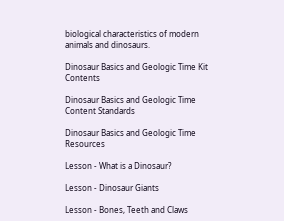biological characteristics of modern animals and dinosaurs.

Dinosaur Basics and Geologic Time Kit Contents

Dinosaur Basics and Geologic Time Content Standards

Dinosaur Basics and Geologic Time Resources

Lesson - What is a Dinosaur?

Lesson - Dinosaur Giants

Lesson - Bones, Teeth and Claws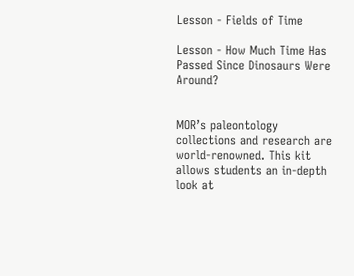Lesson - Fields of Time

Lesson - How Much Time Has Passed Since Dinosaurs Were Around?


MOR’s paleontology collections and research are world-renowned. This kit allows students an in-depth look at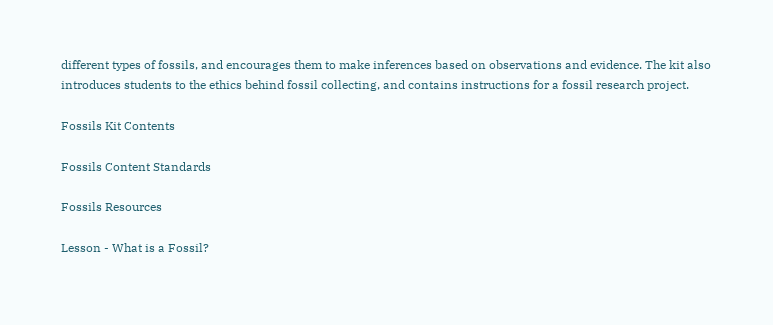different types of fossils, and encourages them to make inferences based on observations and evidence. The kit also introduces students to the ethics behind fossil collecting, and contains instructions for a fossil research project.

Fossils Kit Contents

Fossils Content Standards

Fossils Resources

Lesson - What is a Fossil?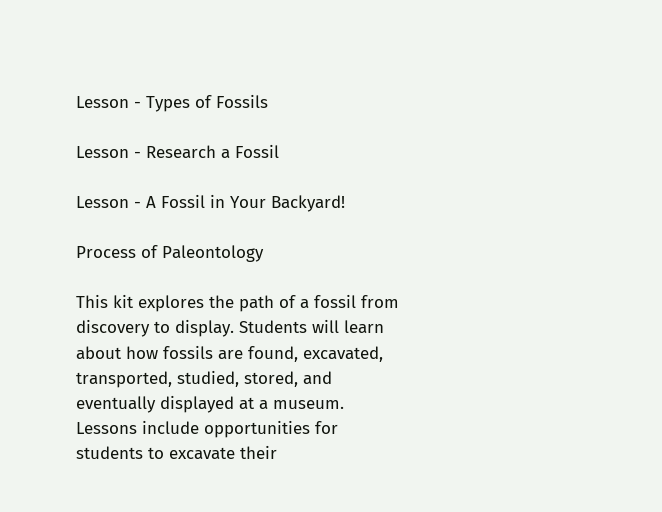Lesson - Types of Fossils

Lesson - Research a Fossil

Lesson - A Fossil in Your Backyard!

Process of Paleontology

This kit explores the path of a fossil from discovery to display. Students will learn about how fossils are found, excavated, transported, studied, stored, and eventually displayed at a museum. Lessons include opportunities for students to excavate their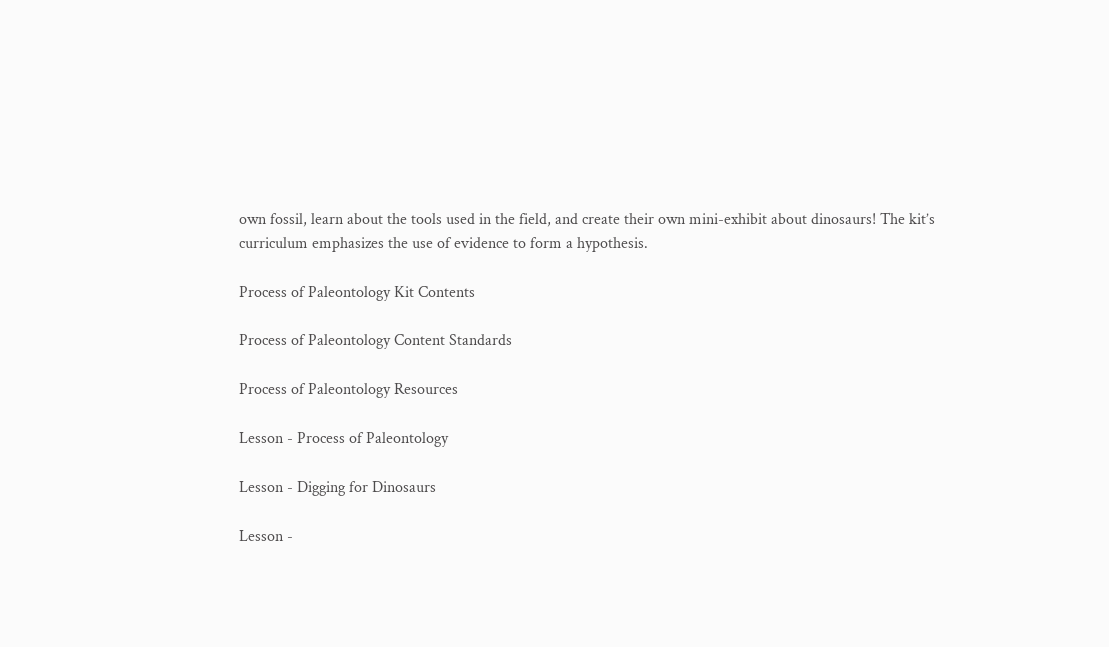own fossil, learn about the tools used in the field, and create their own mini-exhibit about dinosaurs! The kit’s curriculum emphasizes the use of evidence to form a hypothesis.

Process of Paleontology Kit Contents

Process of Paleontology Content Standards

Process of Paleontology Resources

Lesson - Process of Paleontology

Lesson - Digging for Dinosaurs

Lesson -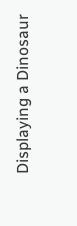Displaying a Dinosaur